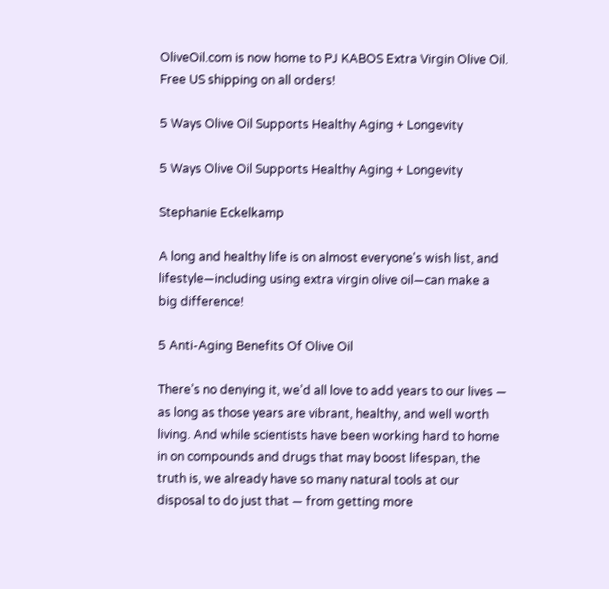OliveOil.com is now home to PJ KABOS Extra Virgin Olive Oil. Free US shipping on all orders!

5 Ways Olive Oil Supports Healthy Aging + Longevity

5 Ways Olive Oil Supports Healthy Aging + Longevity

Stephanie Eckelkamp

A long and healthy life is on almost everyone's wish list, and lifestyle—including using extra virgin olive oil—can make a big difference!

5 Anti-Aging Benefits Of Olive Oil

There’s no denying it, we’d all love to add years to our lives — as long as those years are vibrant, healthy, and well worth living. And while scientists have been working hard to home in on compounds and drugs that may boost lifespan, the truth is, we already have so many natural tools at our disposal to do just that — from getting more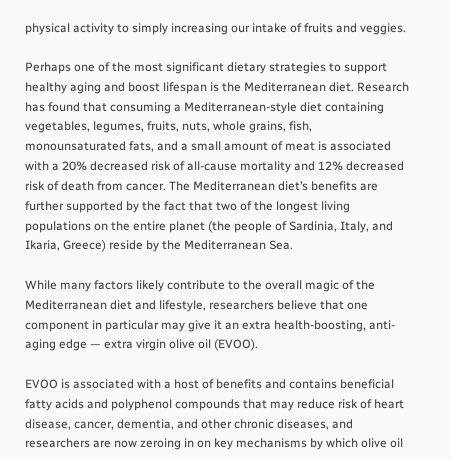physical activity to simply increasing our intake of fruits and veggies.

Perhaps one of the most significant dietary strategies to support healthy aging and boost lifespan is the Mediterranean diet. Research has found that consuming a Mediterranean-style diet containing vegetables, legumes, fruits, nuts, whole grains, fish, monounsaturated fats, and a small amount of meat is associated with a 20% decreased risk of all-cause mortality and 12% decreased risk of death from cancer. The Mediterranean diet’s benefits are further supported by the fact that two of the longest living populations on the entire planet (the people of Sardinia, Italy, and Ikaria, Greece) reside by the Mediterranean Sea.

While many factors likely contribute to the overall magic of the Mediterranean diet and lifestyle, researchers believe that one component in particular may give it an extra health-boosting, anti-aging edge — extra virgin olive oil (EVOO).

EVOO is associated with a host of benefits and contains beneficial fatty acids and polyphenol compounds that may reduce risk of heart disease, cancer, dementia, and other chronic diseases, and researchers are now zeroing in on key mechanisms by which olive oil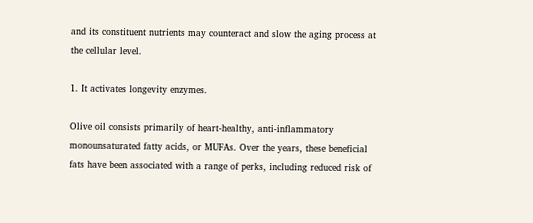and its constituent nutrients may counteract and slow the aging process at the cellular level.

1. It activates longevity enzymes.

Olive oil consists primarily of heart-healthy, anti-inflammatory monounsaturated fatty acids, or MUFAs. Over the years, these beneficial fats have been associated with a range of perks, including reduced risk of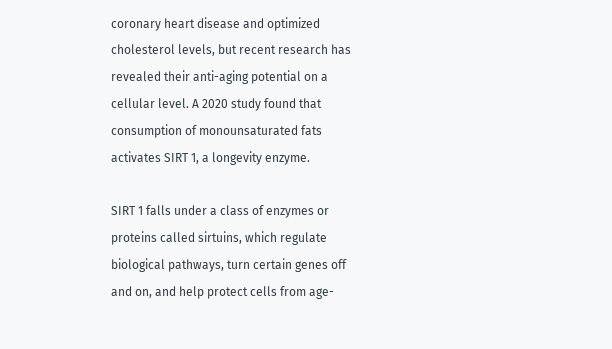coronary heart disease and optimized cholesterol levels, but recent research has revealed their anti-aging potential on a cellular level. A 2020 study found that consumption of monounsaturated fats activates SIRT 1, a longevity enzyme.

SIRT 1 falls under a class of enzymes or proteins called sirtuins, which regulate biological pathways, turn certain genes off and on, and help protect cells from age-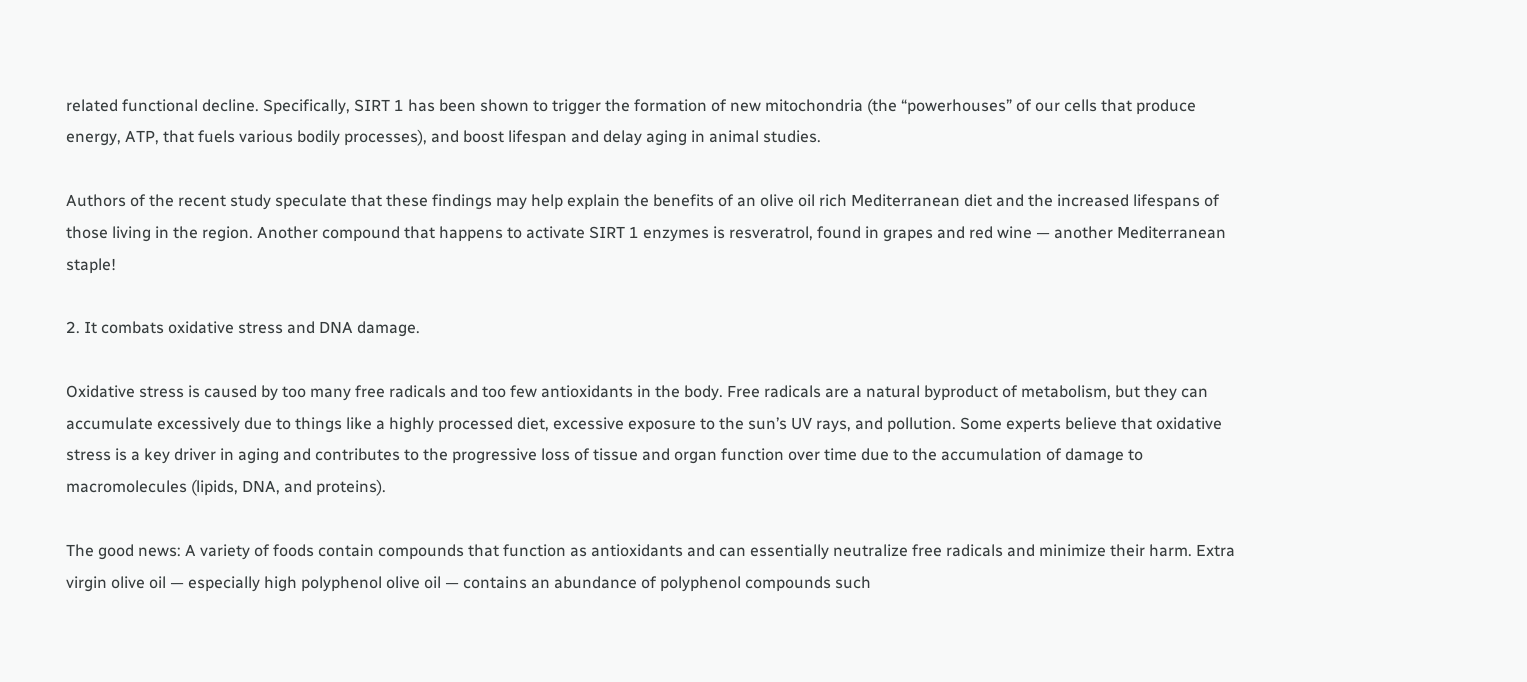related functional decline. Specifically, SIRT 1 has been shown to trigger the formation of new mitochondria (the “powerhouses” of our cells that produce energy, ATP, that fuels various bodily processes), and boost lifespan and delay aging in animal studies.

Authors of the recent study speculate that these findings may help explain the benefits of an olive oil rich Mediterranean diet and the increased lifespans of those living in the region. Another compound that happens to activate SIRT 1 enzymes is resveratrol, found in grapes and red wine — another Mediterranean staple!

2. It combats oxidative stress and DNA damage.

Oxidative stress is caused by too many free radicals and too few antioxidants in the body. Free radicals are a natural byproduct of metabolism, but they can accumulate excessively due to things like a highly processed diet, excessive exposure to the sun’s UV rays, and pollution. Some experts believe that oxidative stress is a key driver in aging and contributes to the progressive loss of tissue and organ function over time due to the accumulation of damage to macromolecules (lipids, DNA, and proteins).

The good news: A variety of foods contain compounds that function as antioxidants and can essentially neutralize free radicals and minimize their harm. Extra virgin olive oil — especially high polyphenol olive oil — contains an abundance of polyphenol compounds such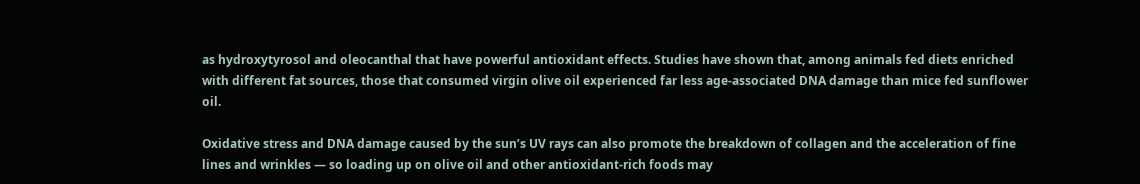as hydroxytyrosol and oleocanthal that have powerful antioxidant effects. Studies have shown that, among animals fed diets enriched with different fat sources, those that consumed virgin olive oil experienced far less age-associated DNA damage than mice fed sunflower oil.

Oxidative stress and DNA damage caused by the sun’s UV rays can also promote the breakdown of collagen and the acceleration of fine lines and wrinkles — so loading up on olive oil and other antioxidant-rich foods may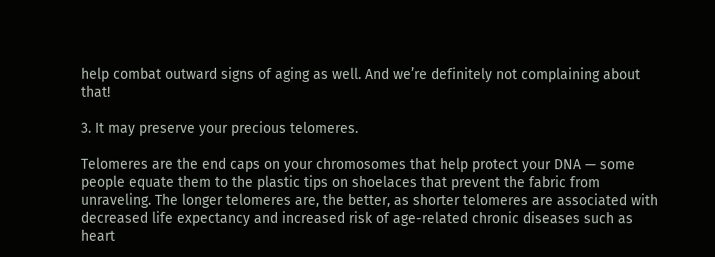help combat outward signs of aging as well. And we’re definitely not complaining about that!

3. It may preserve your precious telomeres.

Telomeres are the end caps on your chromosomes that help protect your DNA — some people equate them to the plastic tips on shoelaces that prevent the fabric from unraveling. The longer telomeres are, the better, as shorter telomeres are associated with decreased life expectancy and increased risk of age-related chronic diseases such as heart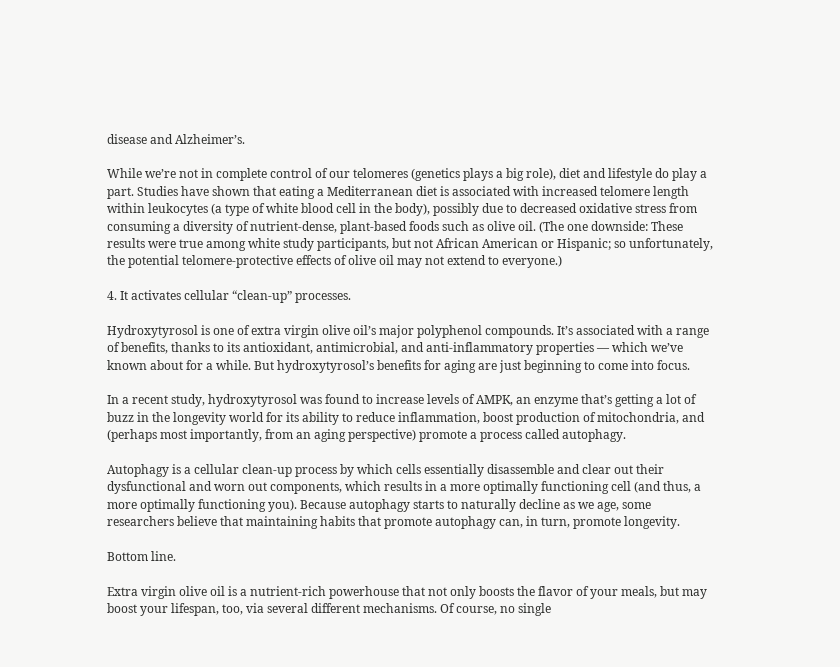disease and Alzheimer’s.

While we’re not in complete control of our telomeres (genetics plays a big role), diet and lifestyle do play a part. Studies have shown that eating a Mediterranean diet is associated with increased telomere length within leukocytes (a type of white blood cell in the body), possibly due to decreased oxidative stress from consuming a diversity of nutrient-dense, plant-based foods such as olive oil. (The one downside: These results were true among white study participants, but not African American or Hispanic; so unfortunately, the potential telomere-protective effects of olive oil may not extend to everyone.)

4. It activates cellular “clean-up” processes.

Hydroxytyrosol is one of extra virgin olive oil’s major polyphenol compounds. It’s associated with a range of benefits, thanks to its antioxidant, antimicrobial, and anti-inflammatory properties — which we’ve known about for a while. But hydroxytyrosol’s benefits for aging are just beginning to come into focus.

In a recent study, hydroxytyrosol was found to increase levels of AMPK, an enzyme that’s getting a lot of buzz in the longevity world for its ability to reduce inflammation, boost production of mitochondria, and (perhaps most importantly, from an aging perspective) promote a process called autophagy.

Autophagy is a cellular clean-up process by which cells essentially disassemble and clear out their dysfunctional and worn out components, which results in a more optimally functioning cell (and thus, a more optimally functioning you). Because autophagy starts to naturally decline as we age, some researchers believe that maintaining habits that promote autophagy can, in turn, promote longevity.

Bottom line.

Extra virgin olive oil is a nutrient-rich powerhouse that not only boosts the flavor of your meals, but may boost your lifespan, too, via several different mechanisms. Of course, no single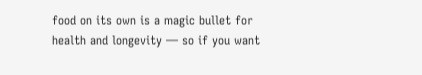food on its own is a magic bullet for health and longevity — so if you want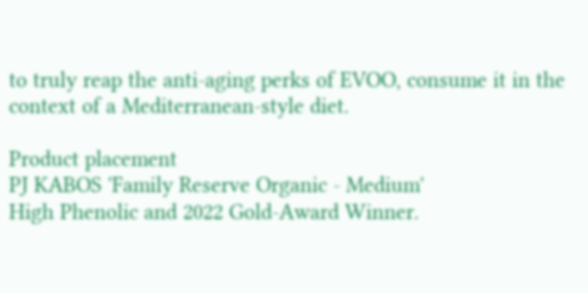to truly reap the anti-aging perks of EVOO, consume it in the context of a Mediterranean-style diet.

Product placement
PJ KABOS 'Family Reserve Organic - Medium'
High Phenolic and 2022 Gold-Award Winner.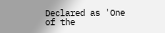Declared as 'One of the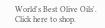World's Best Olive Oils'.
Click here to shop.